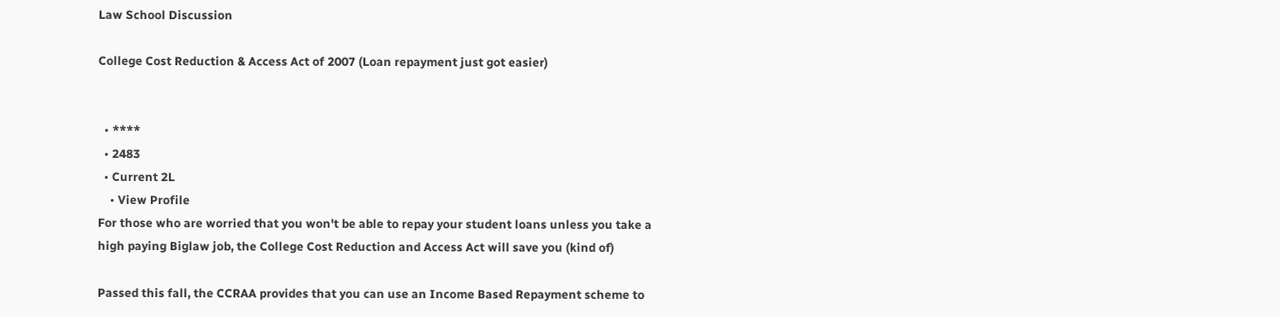Law School Discussion

College Cost Reduction & Access Act of 2007 (Loan repayment just got easier)


  • ****
  • 2483
  • Current 2L
    • View Profile
For those who are worried that you won't be able to repay your student loans unless you take a high paying Biglaw job, the College Cost Reduction and Access Act will save you (kind of)

Passed this fall, the CCRAA provides that you can use an Income Based Repayment scheme to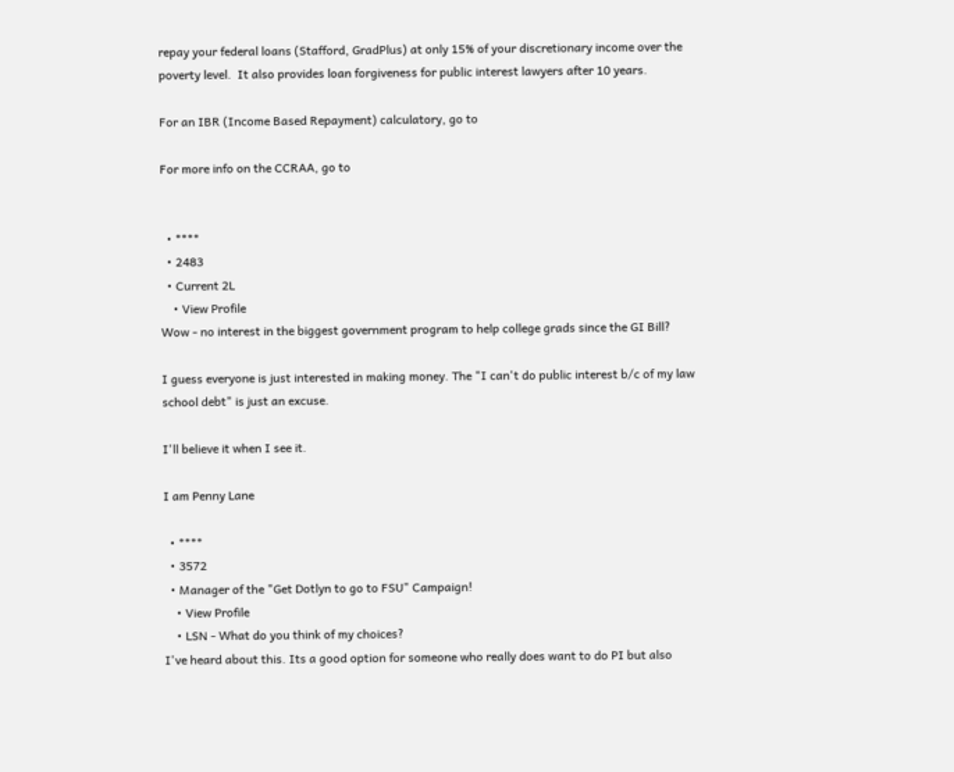repay your federal loans (Stafford, GradPlus) at only 15% of your discretionary income over the poverty level.  It also provides loan forgiveness for public interest lawyers after 10 years.

For an IBR (Income Based Repayment) calculatory, go to

For more info on the CCRAA, go to


  • ****
  • 2483
  • Current 2L
    • View Profile
Wow - no interest in the biggest government program to help college grads since the GI Bill?

I guess everyone is just interested in making money. The "I can't do public interest b/c of my law school debt" is just an excuse.

I'll believe it when I see it.

I am Penny Lane

  • ****
  • 3572
  • Manager of the "Get Dotlyn to go to FSU" Campaign!
    • View Profile
    • LSN - What do you think of my choices?
I've heard about this. Its a good option for someone who really does want to do PI but also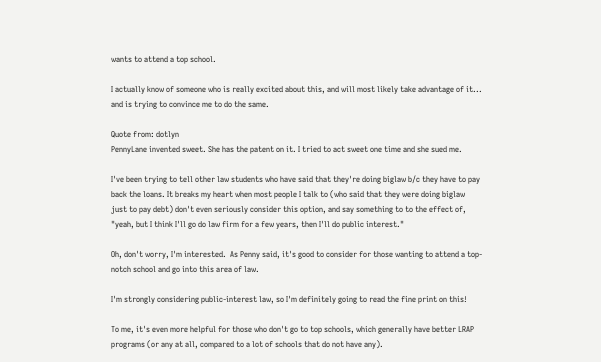wants to attend a top school.

I actually know of someone who is really excited about this, and will most likely take advantage of it... and is trying to convince me to do the same.

Quote from: dotlyn
PennyLane invented sweet. She has the patent on it. I tried to act sweet one time and she sued me.

I've been trying to tell other law students who have said that they're doing biglaw b/c they have to pay back the loans. It breaks my heart when most people I talk to (who said that they were doing biglaw just to pay debt) don't even seriously consider this option, and say something to to the effect of, "yeah, but I think I'll go do law firm for a few years, then I'll do public interest."

Oh, don't worry, I'm interested.  As Penny said, it's good to consider for those wanting to attend a top-notch school and go into this area of law.

I'm strongly considering public-interest law, so I'm definitely going to read the fine print on this!

To me, it's even more helpful for those who don't go to top schools, which generally have better LRAP programs (or any at all, compared to a lot of schools that do not have any).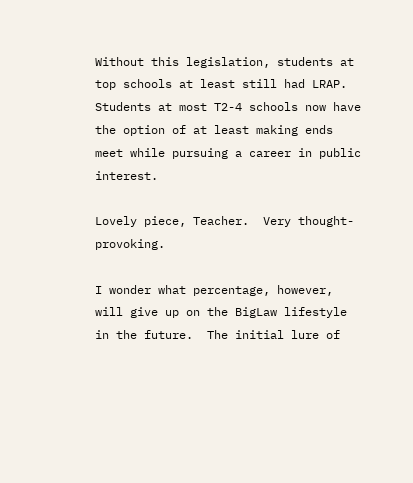Without this legislation, students at top schools at least still had LRAP. Students at most T2-4 schools now have the option of at least making ends meet while pursuing a career in public interest.

Lovely piece, Teacher.  Very thought-provoking.

I wonder what percentage, however, will give up on the BigLaw lifestyle in the future.  The initial lure of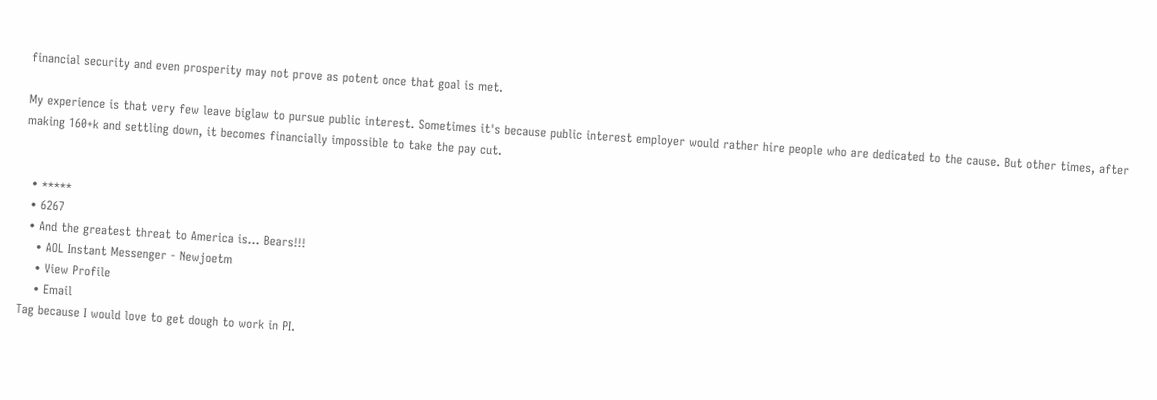financial security and even prosperity may not prove as potent once that goal is met.

My experience is that very few leave biglaw to pursue public interest. Sometimes it's because public interest employer would rather hire people who are dedicated to the cause. But other times, after making 160+k and settling down, it becomes financially impossible to take the pay cut.


  • *****
  • 6267
  • And the greatest threat to America is... Bears!!!
    • AOL Instant Messenger - Newjoetm
    • View Profile
    • Email
Tag because I would love to get dough to work in PI.